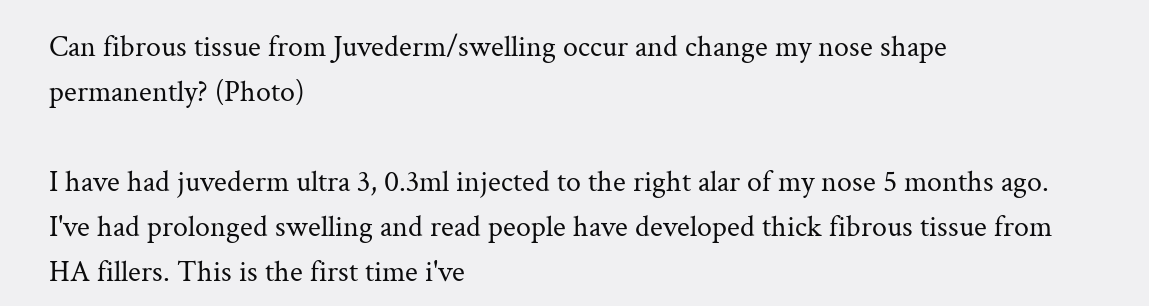Can fibrous tissue from Juvederm/swelling occur and change my nose shape permanently? (Photo)

I have had juvederm ultra 3, 0.3ml injected to the right alar of my nose 5 months ago. I've had prolonged swelling and read people have developed thick fibrous tissue from HA fillers. This is the first time i've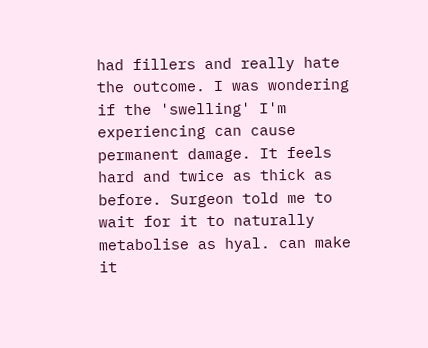had fillers and really hate the outcome. I was wondering if the 'swelling' I'm experiencing can cause permanent damage. It feels hard and twice as thick as before. Surgeon told me to wait for it to naturally metabolise as hyal. can make it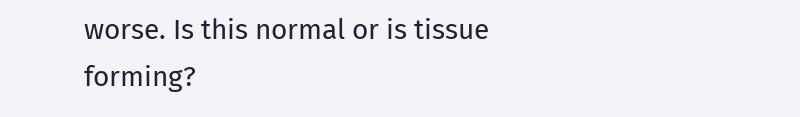worse. Is this normal or is tissue forming?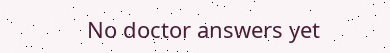No doctor answers yet